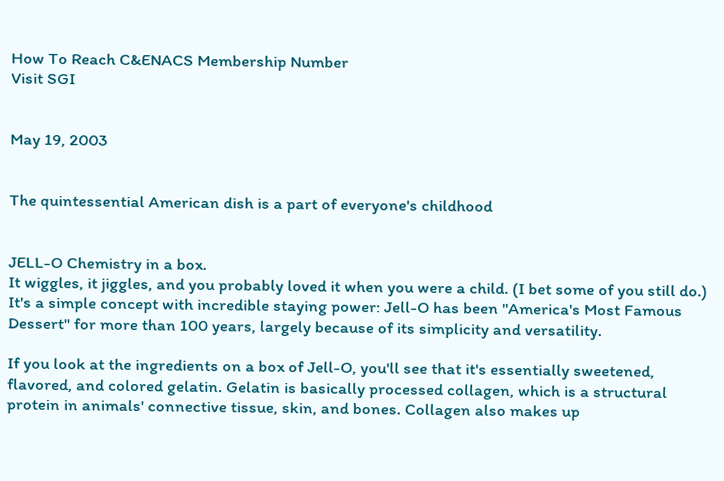How To Reach C&ENACS Membership Number
Visit SGI


May 19, 2003


The quintessential American dish is a part of everyone's childhood


JELL-O Chemistry in a box.
It wiggles, it jiggles, and you probably loved it when you were a child. (I bet some of you still do.) It's a simple concept with incredible staying power: Jell-O has been "America's Most Famous Dessert" for more than 100 years, largely because of its simplicity and versatility.

If you look at the ingredients on a box of Jell-O, you'll see that it's essentially sweetened, flavored, and colored gelatin. Gelatin is basically processed collagen, which is a structural protein in animals' connective tissue, skin, and bones. Collagen also makes up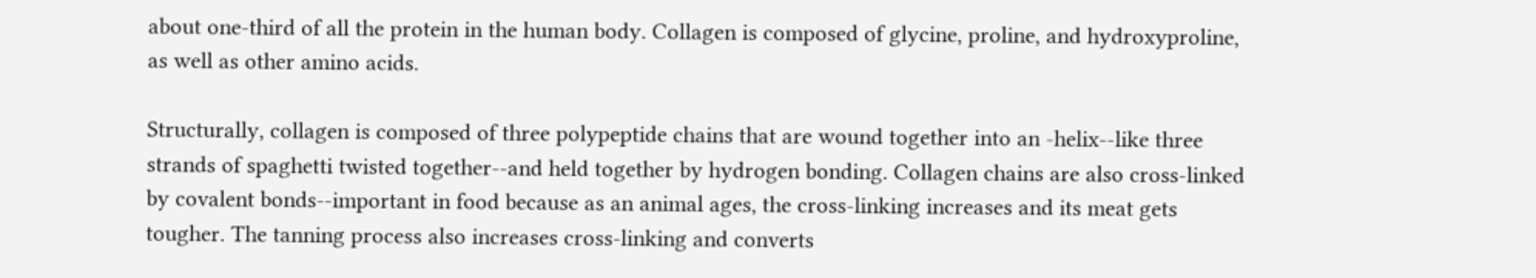about one-third of all the protein in the human body. Collagen is composed of glycine, proline, and hydroxyproline, as well as other amino acids.

Structurally, collagen is composed of three polypeptide chains that are wound together into an -helix--like three strands of spaghetti twisted together--and held together by hydrogen bonding. Collagen chains are also cross-linked by covalent bonds--important in food because as an animal ages, the cross-linking increases and its meat gets tougher. The tanning process also increases cross-linking and converts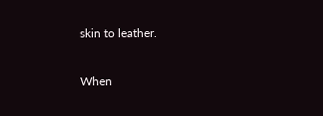skin to leather.

When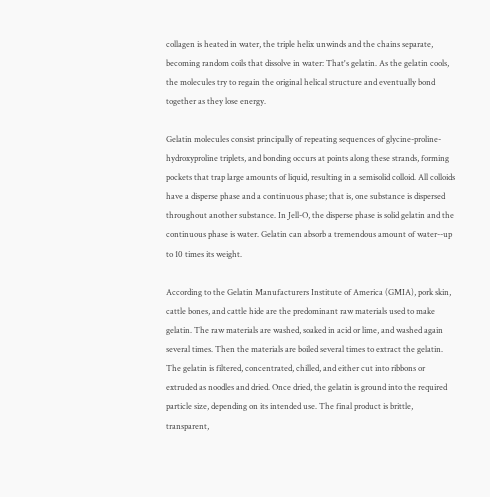collagen is heated in water, the triple helix unwinds and the chains separate, becoming random coils that dissolve in water: That's gelatin. As the gelatin cools, the molecules try to regain the original helical structure and eventually bond together as they lose energy.

Gelatin molecules consist principally of repeating sequences of glycine-proline-hydroxyproline triplets, and bonding occurs at points along these strands, forming pockets that trap large amounts of liquid, resulting in a semisolid colloid. All colloids have a disperse phase and a continuous phase; that is, one substance is dispersed throughout another substance. In Jell-O, the disperse phase is solid gelatin and the continuous phase is water. Gelatin can absorb a tremendous amount of water--up to 10 times its weight.

According to the Gelatin Manufacturers Institute of America (GMIA), pork skin, cattle bones, and cattle hide are the predominant raw materials used to make gelatin. The raw materials are washed, soaked in acid or lime, and washed again several times. Then the materials are boiled several times to extract the gelatin. The gelatin is filtered, concentrated, chilled, and either cut into ribbons or extruded as noodles and dried. Once dried, the gelatin is ground into the required particle size, depending on its intended use. The final product is brittle, transparent,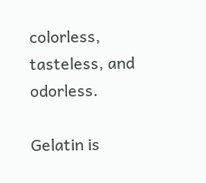colorless, tasteless, and odorless.

Gelatin is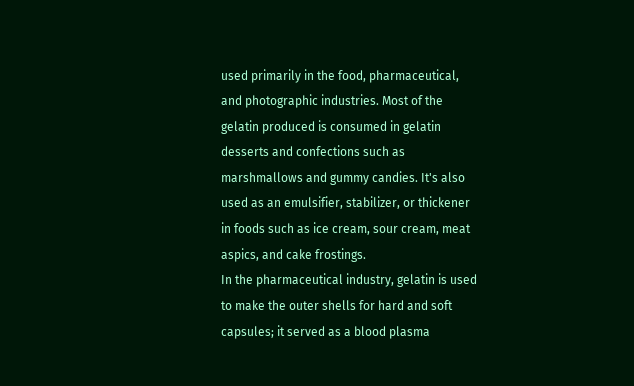used primarily in the food, pharmaceutical, and photographic industries. Most of the gelatin produced is consumed in gelatin desserts and confections such as marshmallows and gummy candies. It's also used as an emulsifier, stabilizer, or thickener in foods such as ice cream, sour cream, meat aspics, and cake frostings.
In the pharmaceutical industry, gelatin is used to make the outer shells for hard and soft capsules; it served as a blood plasma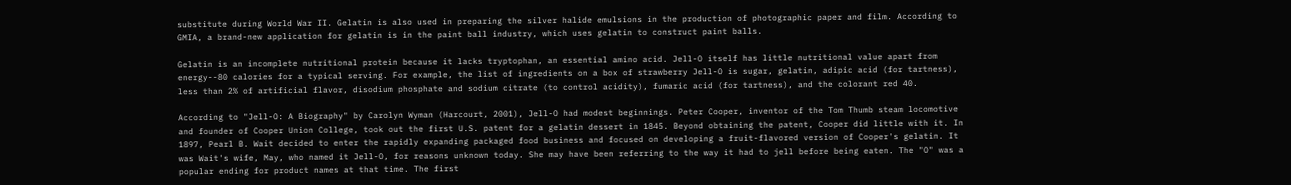substitute during World War II. Gelatin is also used in preparing the silver halide emulsions in the production of photographic paper and film. According to GMIA, a brand-new application for gelatin is in the paint ball industry, which uses gelatin to construct paint balls.

Gelatin is an incomplete nutritional protein because it lacks tryptophan, an essential amino acid. Jell-O itself has little nutritional value apart from energy--80 calories for a typical serving. For example, the list of ingredients on a box of strawberry Jell-O is sugar, gelatin, adipic acid (for tartness), less than 2% of artificial flavor, disodium phosphate and sodium citrate (to control acidity), fumaric acid (for tartness), and the colorant red 40.

According to "Jell-O: A Biography" by Carolyn Wyman (Harcourt, 2001), Jell-O had modest beginnings. Peter Cooper, inventor of the Tom Thumb steam locomotive and founder of Cooper Union College, took out the first U.S. patent for a gelatin dessert in 1845. Beyond obtaining the patent, Cooper did little with it. In 1897, Pearl B. Wait decided to enter the rapidly expanding packaged food business and focused on developing a fruit-flavored version of Cooper's gelatin. It was Wait's wife, May, who named it Jell-O, for reasons unknown today. She may have been referring to the way it had to jell before being eaten. The "O" was a popular ending for product names at that time. The first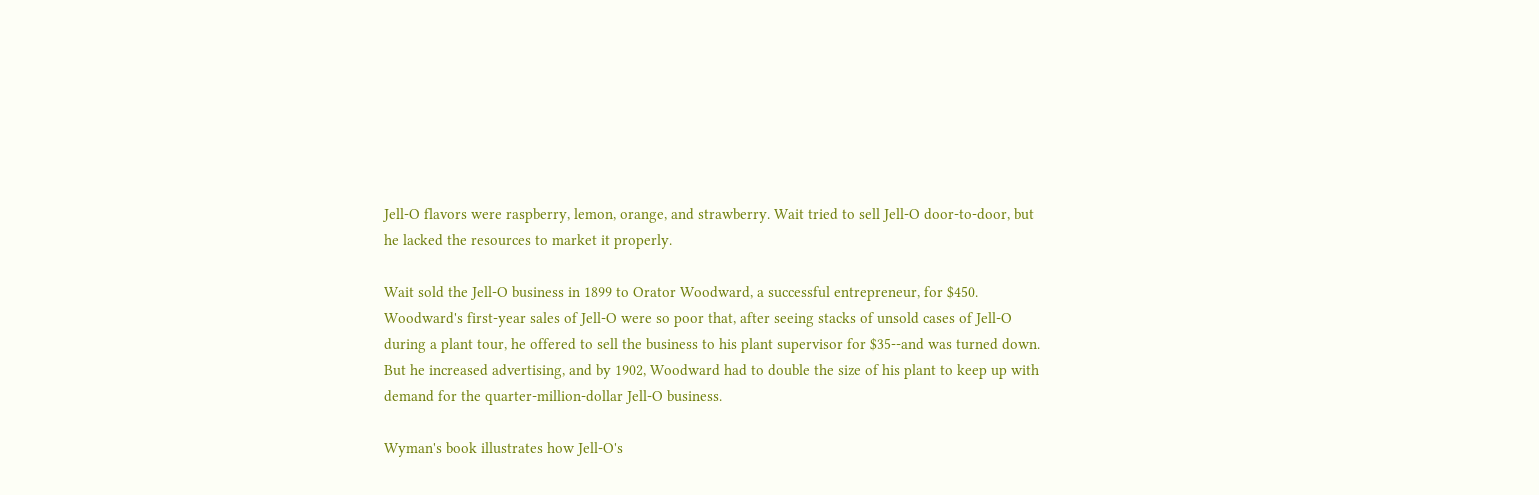Jell-O flavors were raspberry, lemon, orange, and strawberry. Wait tried to sell Jell-O door-to-door, but he lacked the resources to market it properly.

Wait sold the Jell-O business in 1899 to Orator Woodward, a successful entrepreneur, for $450. Woodward's first-year sales of Jell-O were so poor that, after seeing stacks of unsold cases of Jell-O during a plant tour, he offered to sell the business to his plant supervisor for $35--and was turned down. But he increased advertising, and by 1902, Woodward had to double the size of his plant to keep up with demand for the quarter-million-dollar Jell-O business.

Wyman's book illustrates how Jell-O's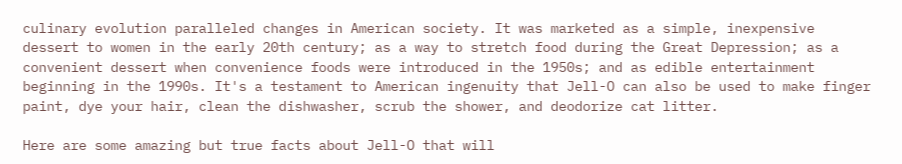culinary evolution paralleled changes in American society. It was marketed as a simple, inexpensive dessert to women in the early 20th century; as a way to stretch food during the Great Depression; as a convenient dessert when convenience foods were introduced in the 1950s; and as edible entertainment beginning in the 1990s. It's a testament to American ingenuity that Jell-O can also be used to make finger paint, dye your hair, clean the dishwasher, scrub the shower, and deodorize cat litter.

Here are some amazing but true facts about Jell-O that will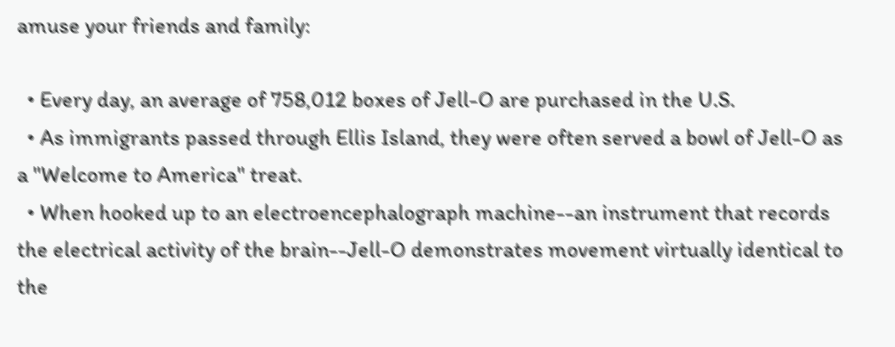amuse your friends and family:

  • Every day, an average of 758,012 boxes of Jell-O are purchased in the U.S.
  • As immigrants passed through Ellis Island, they were often served a bowl of Jell-O as a "Welcome to America" treat.
  • When hooked up to an electroencephalograph machine--an instrument that records the electrical activity of the brain--Jell-O demonstrates movement virtually identical to the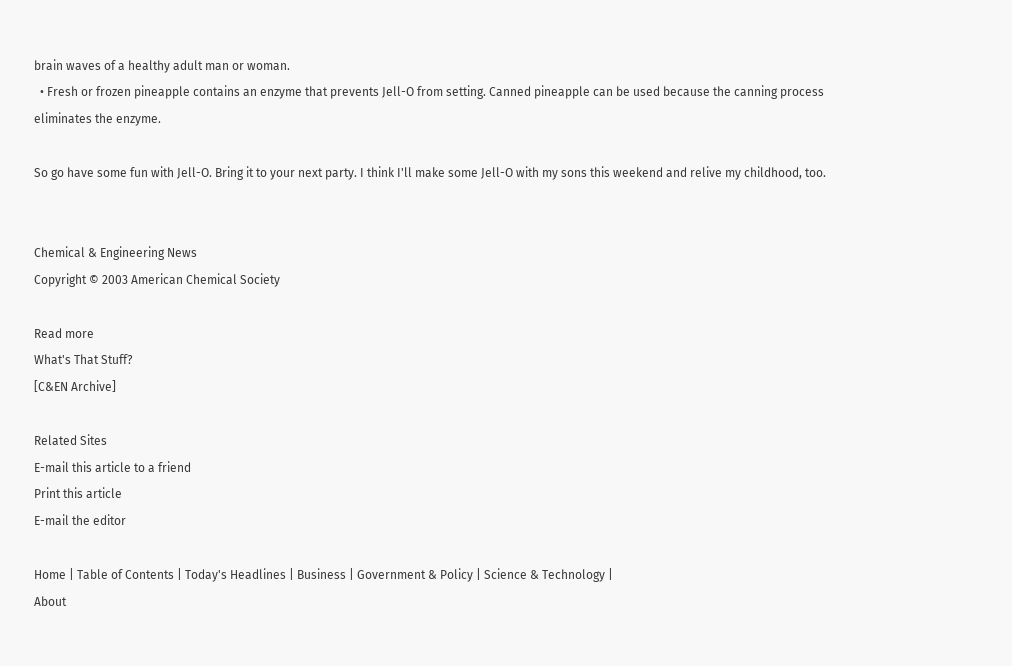brain waves of a healthy adult man or woman.
  • Fresh or frozen pineapple contains an enzyme that prevents Jell-O from setting. Canned pineapple can be used because the canning process eliminates the enzyme.

So go have some fun with Jell-O. Bring it to your next party. I think I'll make some Jell-O with my sons this weekend and relive my childhood, too.


Chemical & Engineering News
Copyright © 2003 American Chemical Society

Read more
What's That Stuff?
[C&EN Archive]

Related Sites
E-mail this article to a friend
Print this article
E-mail the editor

Home | Table of Contents | Today's Headlines | Business | Government & Policy | Science & Technology |
About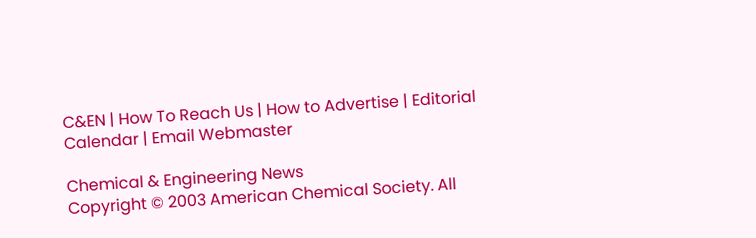C&EN | How To Reach Us | How to Advertise | Editorial Calendar | Email Webmaster

Chemical & Engineering News
Copyright © 2003 American Chemical Society. All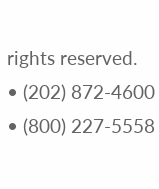rights reserved.
• (202) 872-4600 • (800) 227-5558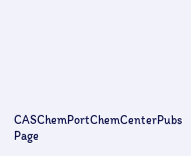CASChemPortChemCenterPubs Page